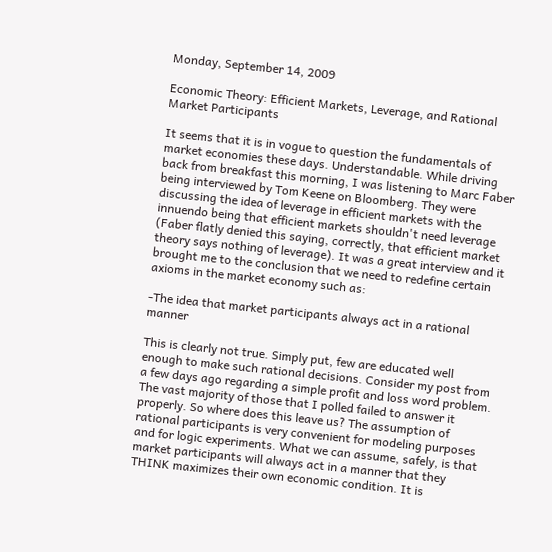Monday, September 14, 2009

Economic Theory: Efficient Markets, Leverage, and Rational Market Participants

It seems that it is in vogue to question the fundamentals of market economies these days. Understandable. While driving back from breakfast this morning, I was listening to Marc Faber being interviewed by Tom Keene on Bloomberg. They were discussing the idea of leverage in efficient markets with the innuendo being that efficient markets shouldn't need leverage (Faber flatly denied this saying, correctly, that efficient market theory says nothing of leverage). It was a great interview and it brought me to the conclusion that we need to redefine certain axioms in the market economy such as:

-The idea that market participants always act in a rational manner

This is clearly not true. Simply put, few are educated well enough to make such rational decisions. Consider my post from a few days ago regarding a simple profit and loss word problem. The vast majority of those that I polled failed to answer it properly. So where does this leave us? The assumption of rational participants is very convenient for modeling purposes and for logic experiments. What we can assume, safely, is that market participants will always act in a manner that they THINK maximizes their own economic condition. It is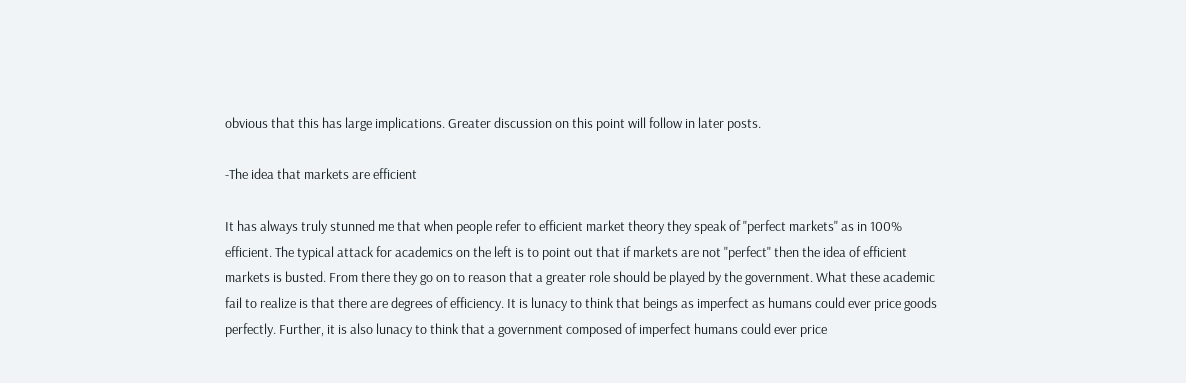obvious that this has large implications. Greater discussion on this point will follow in later posts.

-The idea that markets are efficient

It has always truly stunned me that when people refer to efficient market theory they speak of "perfect markets" as in 100% efficient. The typical attack for academics on the left is to point out that if markets are not "perfect" then the idea of efficient markets is busted. From there they go on to reason that a greater role should be played by the government. What these academic fail to realize is that there are degrees of efficiency. It is lunacy to think that beings as imperfect as humans could ever price goods perfectly. Further, it is also lunacy to think that a government composed of imperfect humans could ever price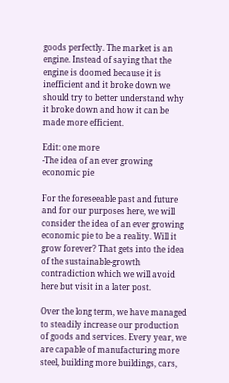goods perfectly. The market is an engine. Instead of saying that the engine is doomed because it is inefficient and it broke down we should try to better understand why it broke down and how it can be made more efficient.

Edit: one more
-The idea of an ever growing economic pie

For the foreseeable past and future and for our purposes here, we will consider the idea of an ever growing economic pie to be a reality. Will it grow forever? That gets into the idea of the sustainable-growth contradiction which we will avoid here but visit in a later post.

Over the long term, we have managed to steadily increase our production of goods and services. Every year, we are capable of manufacturing more steel, building more buildings, cars,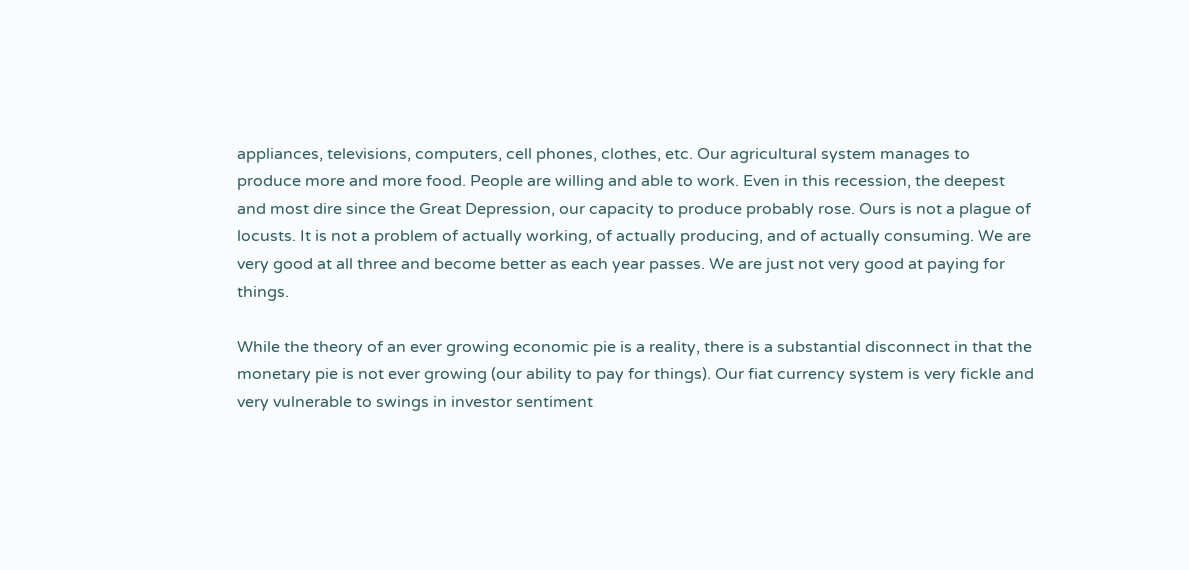appliances, televisions, computers, cell phones, clothes, etc. Our agricultural system manages to produce more and more food. People are willing and able to work. Even in this recession, the deepest and most dire since the Great Depression, our capacity to produce probably rose. Ours is not a plague of locusts. It is not a problem of actually working, of actually producing, and of actually consuming. We are very good at all three and become better as each year passes. We are just not very good at paying for things.

While the theory of an ever growing economic pie is a reality, there is a substantial disconnect in that the monetary pie is not ever growing (our ability to pay for things). Our fiat currency system is very fickle and very vulnerable to swings in investor sentiment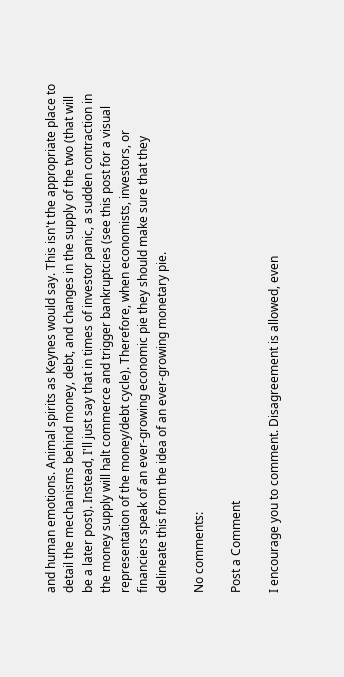and human emotions. Animal spirits as Keynes would say. This isn't the appropriate place to detail the mechanisms behind money, debt, and changes in the supply of the two (that will be a later post). Instead, I'll just say that in times of investor panic, a sudden contraction in the money supply will halt commerce and trigger bankruptcies (see this post for a visual representation of the money/debt cycle). Therefore, when economists, investors, or financiers speak of an ever-growing economic pie they should make sure that they delineate this from the idea of an ever-growing monetary pie.

No comments:

Post a Comment

I encourage you to comment. Disagreement is allowed, even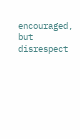encouraged, but disrespect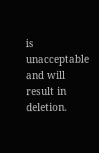is unacceptable and will result in deletion.